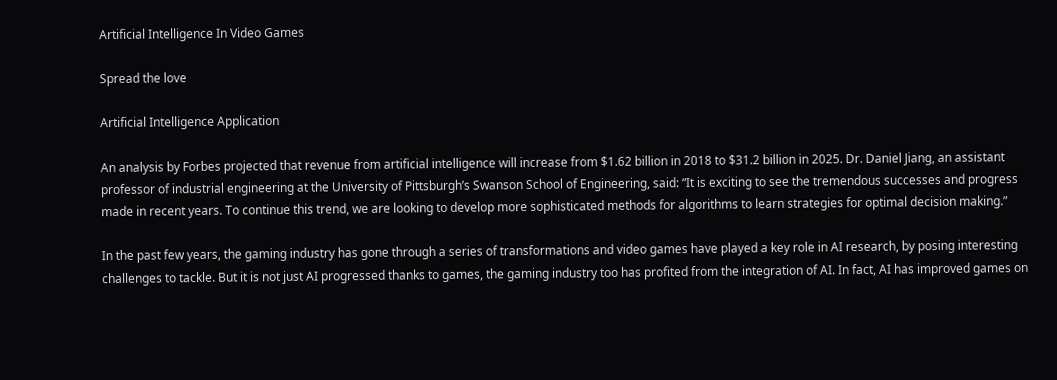Artificial Intelligence In Video Games

Spread the love

Artificial Intelligence Application

An analysis by Forbes projected that revenue from artificial intelligence will increase from $1.62 billion in 2018 to $31.2 billion in 2025. Dr. Daniel Jiang, an assistant professor of industrial engineering at the University of Pittsburgh’s Swanson School of Engineering, said: “It is exciting to see the tremendous successes and progress made in recent years. To continue this trend, we are looking to develop more sophisticated methods for algorithms to learn strategies for optimal decision making.”

In the past few years, the gaming industry has gone through a series of transformations and video games have played a key role in AI research, by posing interesting challenges to tackle. But it is not just AI progressed thanks to games, the gaming industry too has profited from the integration of AI. In fact, AI has improved games on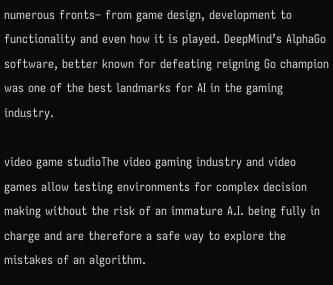numerous fronts– from game design, development to functionality and even how it is played. DeepMind’s AlphaGo software, better known for defeating reigning Go champion was one of the best landmarks for AI in the gaming industry.

video game studioThe video gaming industry and video games allow testing environments for complex decision making without the risk of an immature A.I. being fully in charge and are therefore a safe way to explore the mistakes of an algorithm.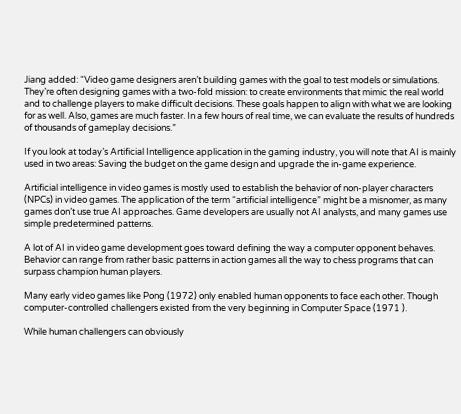Jiang added: “Video game designers aren’t building games with the goal to test models or simulations. They’re often designing games with a two-fold mission: to create environments that mimic the real world and to challenge players to make difficult decisions. These goals happen to align with what we are looking for as well. Also, games are much faster. In a few hours of real time, we can evaluate the results of hundreds of thousands of gameplay decisions.”

If you look at today’s Artificial Intelligence application in the gaming industry, you will note that AI is mainly used in two areas: Saving the budget on the game design and upgrade the in-game experience.

Artificial intelligence in video games is mostly used to establish the behavior of non-player characters (NPCs) in video games. The application of the term “artificial intelligence” might be a misnomer, as many games don’t use true AI approaches. Game developers are usually not AI analysts, and many games use simple predetermined patterns.

A lot of AI in video game development goes toward defining the way a computer opponent behaves. Behavior can range from rather basic patterns in action games all the way to chess programs that can surpass champion human players.

Many early video games like Pong (1972) only enabled human opponents to face each other. Though computer-controlled challengers existed from the very beginning in Computer Space (1971 ).

While human challengers can obviously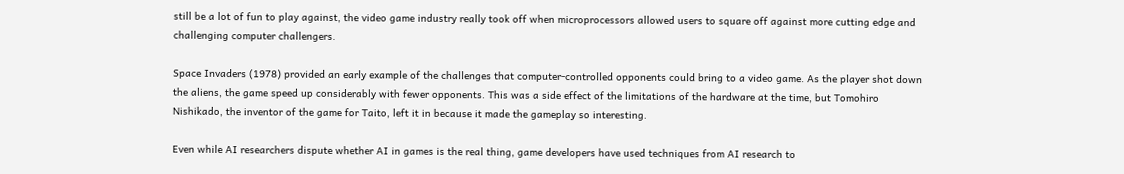still be a lot of fun to play against, the video game industry really took off when microprocessors allowed users to square off against more cutting edge and challenging computer challengers.

Space Invaders (1978) provided an early example of the challenges that computer-controlled opponents could bring to a video game. As the player shot down the aliens, the game speed up considerably with fewer opponents. This was a side effect of the limitations of the hardware at the time, but Tomohiro Nishikado, the inventor of the game for Taito, left it in because it made the gameplay so interesting.

Even while AI researchers dispute whether AI in games is the real thing, game developers have used techniques from AI research to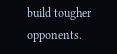build tougher opponents.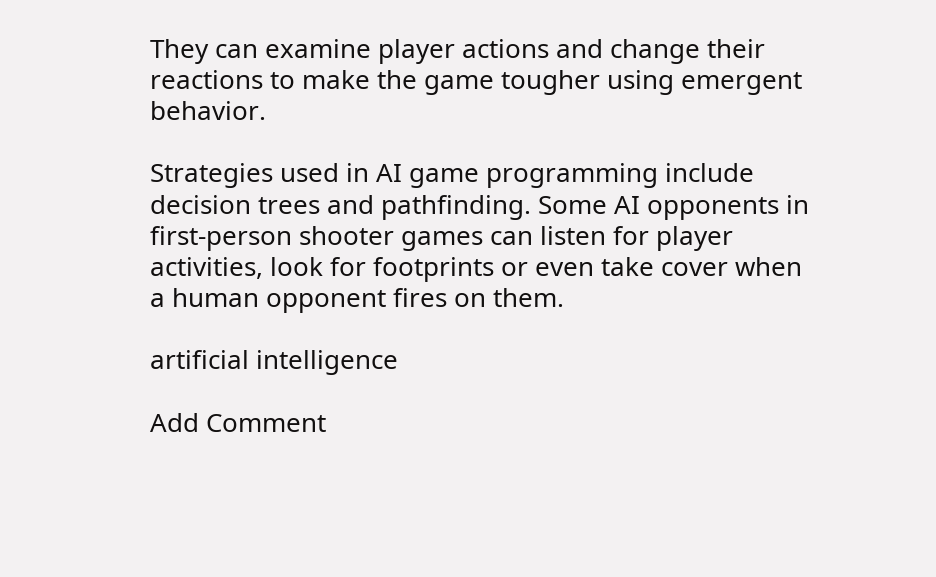They can examine player actions and change their reactions to make the game tougher using emergent behavior.

Strategies used in AI game programming include decision trees and pathfinding. Some AI opponents in first-person shooter games can listen for player activities, look for footprints or even take cover when a human opponent fires on them.

artificial intelligence

Add Comment